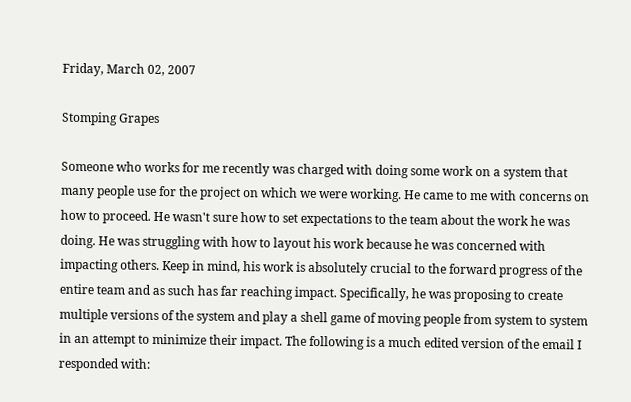Friday, March 02, 2007

Stomping Grapes

Someone who works for me recently was charged with doing some work on a system that many people use for the project on which we were working. He came to me with concerns on how to proceed. He wasn't sure how to set expectations to the team about the work he was doing. He was struggling with how to layout his work because he was concerned with impacting others. Keep in mind, his work is absolutely crucial to the forward progress of the entire team and as such has far reaching impact. Specifically, he was proposing to create multiple versions of the system and play a shell game of moving people from system to system in an attempt to minimize their impact. The following is a much edited version of the email I responded with: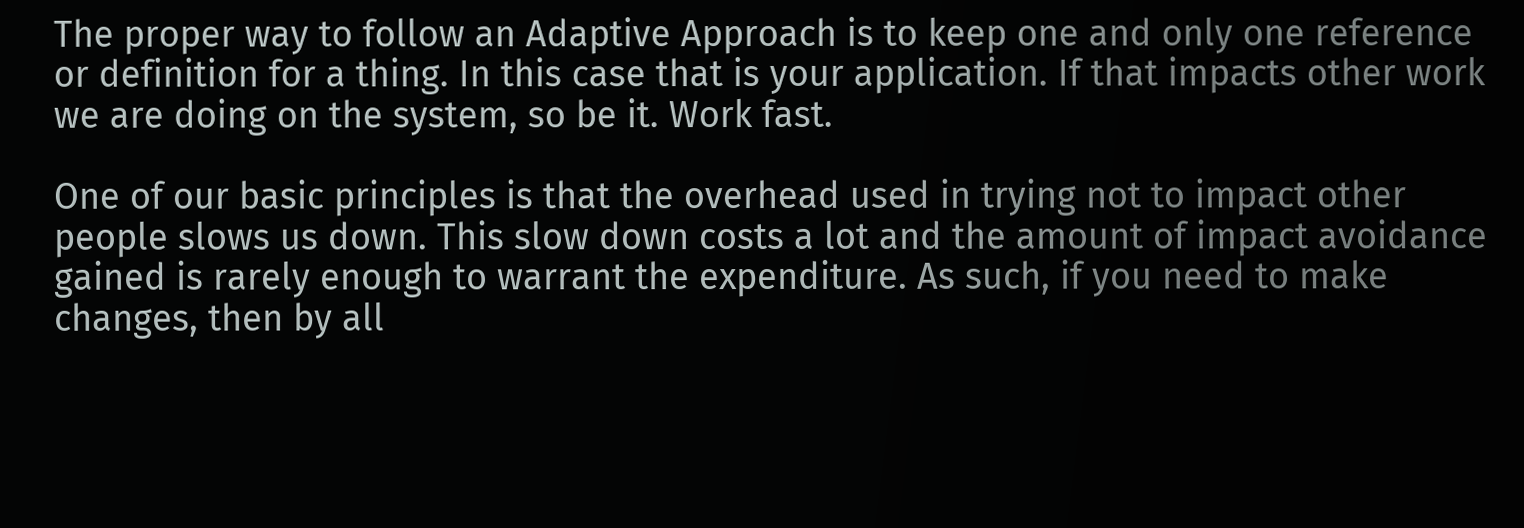The proper way to follow an Adaptive Approach is to keep one and only one reference or definition for a thing. In this case that is your application. If that impacts other work we are doing on the system, so be it. Work fast.

One of our basic principles is that the overhead used in trying not to impact other people slows us down. This slow down costs a lot and the amount of impact avoidance gained is rarely enough to warrant the expenditure. As such, if you need to make changes, then by all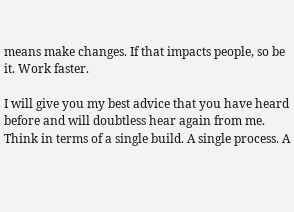means make changes. If that impacts people, so be it. Work faster.

I will give you my best advice that you have heard before and will doubtless hear again from me. Think in terms of a single build. A single process. A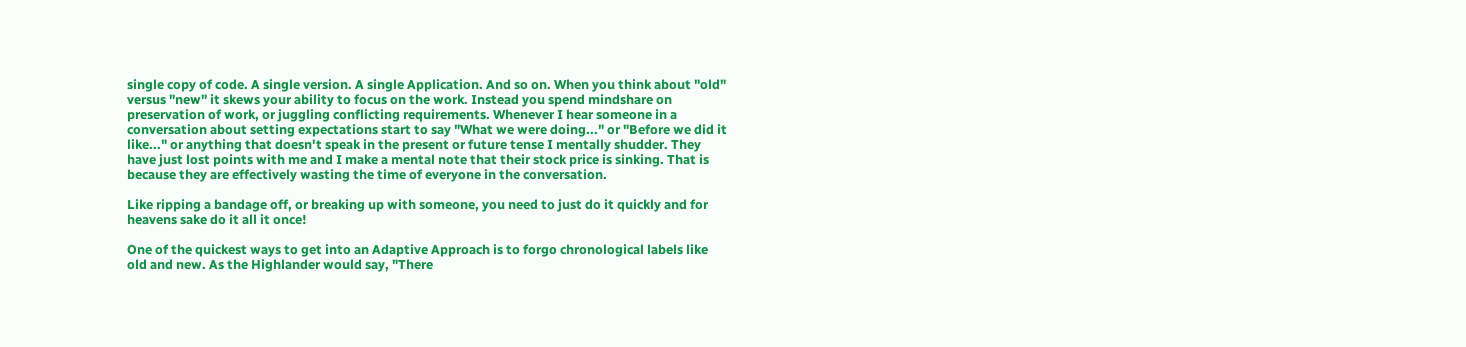single copy of code. A single version. A single Application. And so on. When you think about "old" versus "new" it skews your ability to focus on the work. Instead you spend mindshare on preservation of work, or juggling conflicting requirements. Whenever I hear someone in a conversation about setting expectations start to say "What we were doing..." or "Before we did it like..." or anything that doesn't speak in the present or future tense I mentally shudder. They have just lost points with me and I make a mental note that their stock price is sinking. That is because they are effectively wasting the time of everyone in the conversation.

Like ripping a bandage off, or breaking up with someone, you need to just do it quickly and for heavens sake do it all it once!

One of the quickest ways to get into an Adaptive Approach is to forgo chronological labels like old and new. As the Highlander would say, "There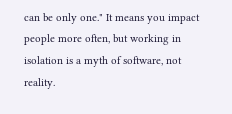can be only one." It means you impact people more often, but working in isolation is a myth of software, not reality.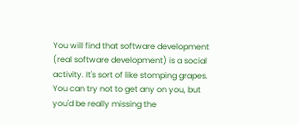You will find that software development (real software development) is a social activity. It's sort of like stomping grapes. You can try not to get any on you, but you'd be really missing the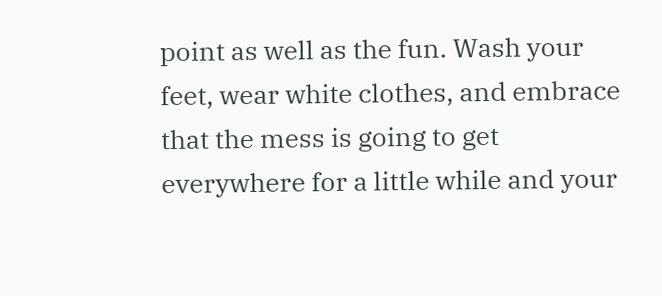point as well as the fun. Wash your feet, wear white clothes, and embrace that the mess is going to get everywhere for a little while and your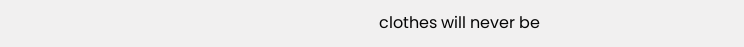clothes will never be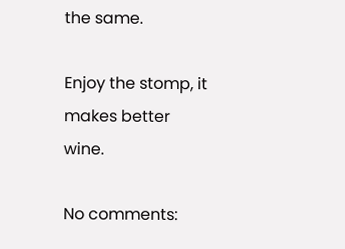the same.

Enjoy the stomp, it makes better wine.

No comments: